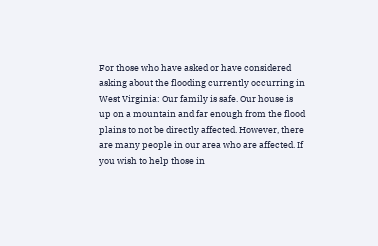For those who have asked or have considered asking about the flooding currently occurring in West Virginia: Our family is safe. Our house is up on a mountain and far enough from the flood plains to not be directly affected. However, there are many people in our area who are affected. If you wish to help those in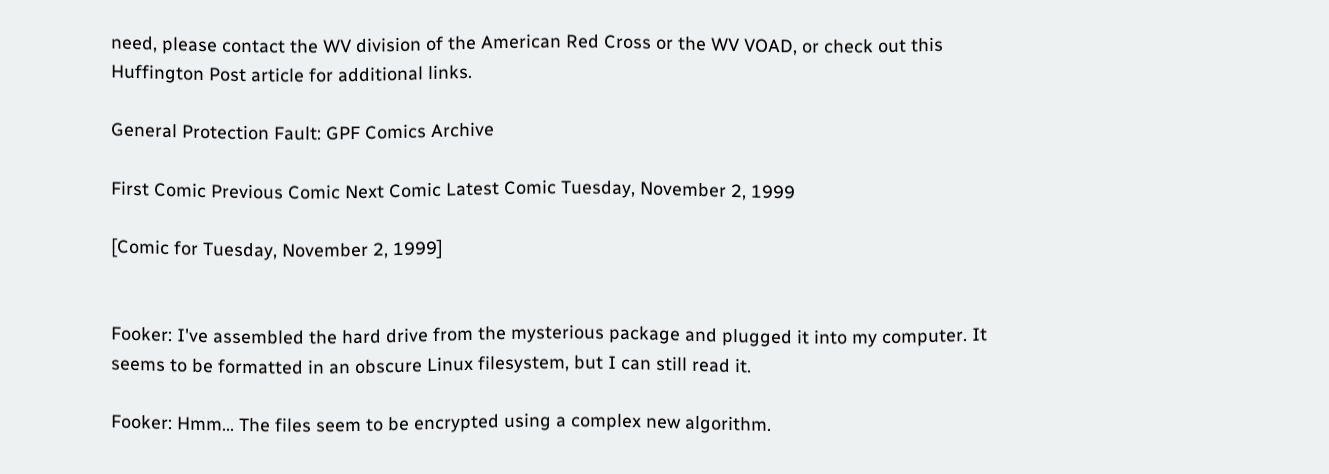need, please contact the WV division of the American Red Cross or the WV VOAD, or check out this Huffington Post article for additional links.

General Protection Fault: GPF Comics Archive

First Comic Previous Comic Next Comic Latest Comic Tuesday, November 2, 1999

[Comic for Tuesday, November 2, 1999]


Fooker: I've assembled the hard drive from the mysterious package and plugged it into my computer. It seems to be formatted in an obscure Linux filesystem, but I can still read it.

Fooker: Hmm... The files seem to be encrypted using a complex new algorithm.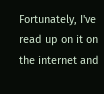Fortunately, I've read up on it on the internet and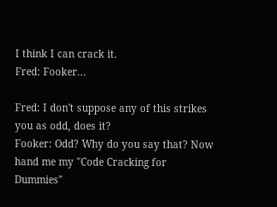I think I can crack it.
Fred: Fooker...

Fred: I don't suppose any of this strikes you as odd, does it?
Fooker: Odd? Why do you say that? Now hand me my "Code Cracking for Dummies"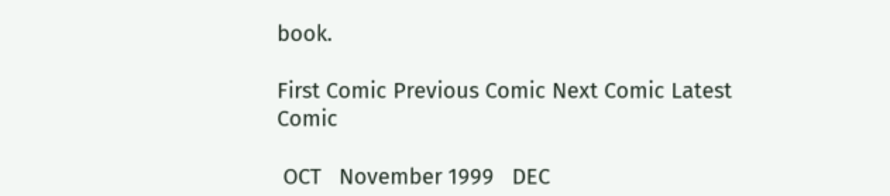book.

First Comic Previous Comic Next Comic Latest Comic

 OCT   November 1999   DEC